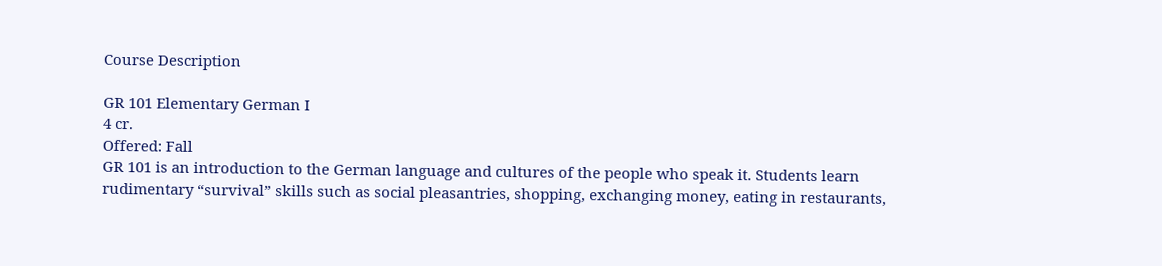Course Description

GR 101 Elementary German I
4 cr.
Offered: Fall
GR 101 is an introduction to the German language and cultures of the people who speak it. Students learn rudimentary “survival” skills such as social pleasantries, shopping, exchanging money, eating in restaurants,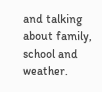and talking about family, school and weather.